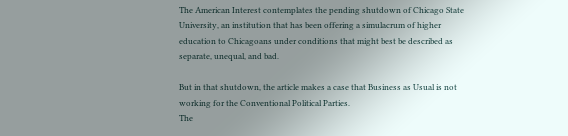The American Interest contemplates the pending shutdown of Chicago State University, an institution that has been offering a simulacrum of higher education to Chicagoans under conditions that might best be described as separate, unequal, and bad.

But in that shutdown, the article makes a case that Business as Usual is not working for the Conventional Political Parties.
The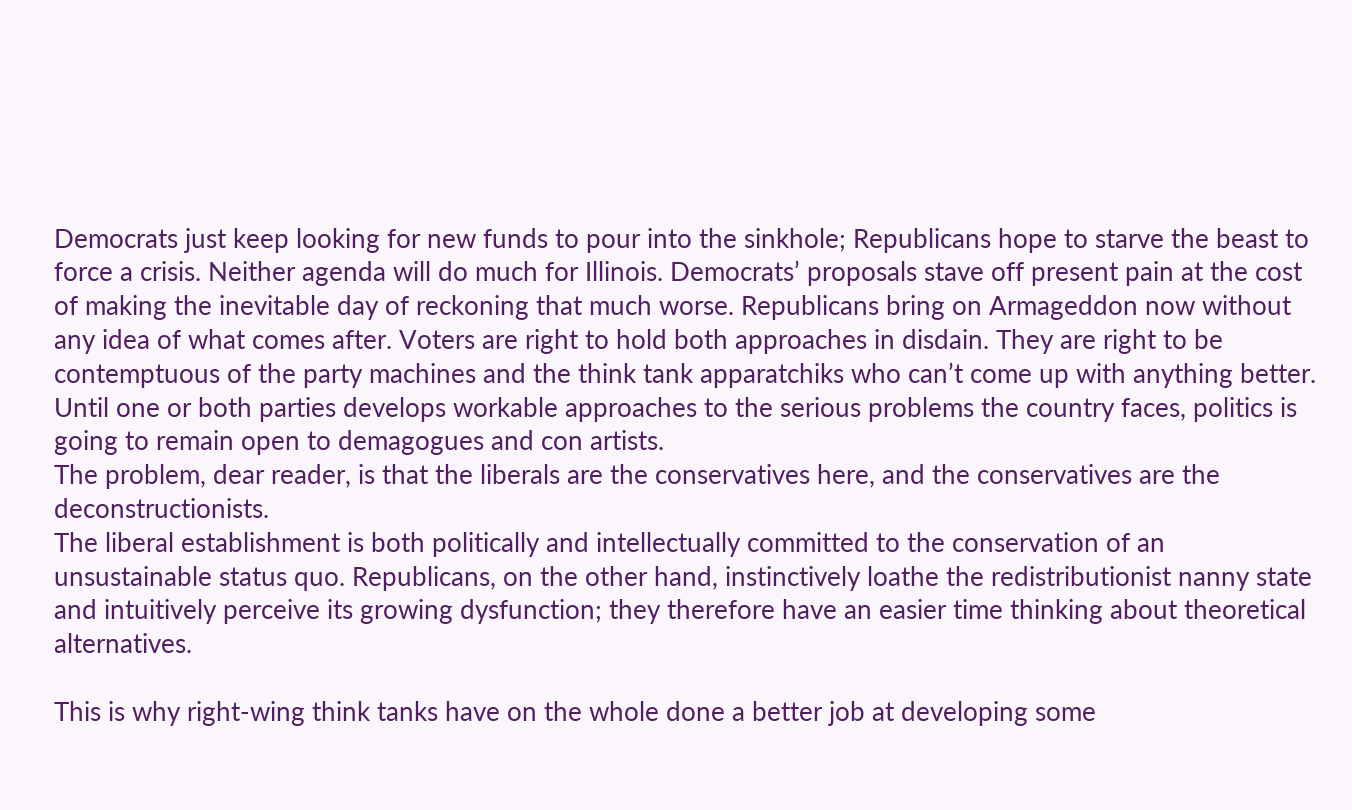Democrats just keep looking for new funds to pour into the sinkhole; Republicans hope to starve the beast to force a crisis. Neither agenda will do much for Illinois. Democrats’ proposals stave off present pain at the cost of making the inevitable day of reckoning that much worse. Republicans bring on Armageddon now without any idea of what comes after. Voters are right to hold both approaches in disdain. They are right to be contemptuous of the party machines and the think tank apparatchiks who can’t come up with anything better. Until one or both parties develops workable approaches to the serious problems the country faces, politics is going to remain open to demagogues and con artists.
The problem, dear reader, is that the liberals are the conservatives here, and the conservatives are the deconstructionists.
The liberal establishment is both politically and intellectually committed to the conservation of an unsustainable status quo. Republicans, on the other hand, instinctively loathe the redistributionist nanny state and intuitively perceive its growing dysfunction; they therefore have an easier time thinking about theoretical alternatives.

This is why right-wing think tanks have on the whole done a better job at developing some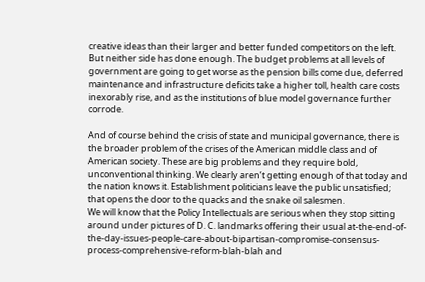creative ideas than their larger and better funded competitors on the left. But neither side has done enough. The budget problems at all levels of government are going to get worse as the pension bills come due, deferred maintenance and infrastructure deficits take a higher toll, health care costs inexorably rise, and as the institutions of blue model governance further corrode.

And of course behind the crisis of state and municipal governance, there is the broader problem of the crises of the American middle class and of American society. These are big problems and they require bold, unconventional thinking. We clearly aren’t getting enough of that today and the nation knows it. Establishment politicians leave the public unsatisfied; that opens the door to the quacks and the snake oil salesmen.
We will know that the Policy Intellectuals are serious when they stop sitting around under pictures of D. C. landmarks offering their usual at-the-end-of-the-day-issues-people-care-about-bipartisan-compromise-consensus-process-comprehensive-reform-blah-blah and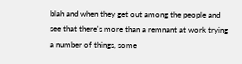blah and when they get out among the people and see that there's more than a remnant at work trying a number of things, some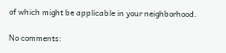of which might be applicable in your neighborhood.

No comments: